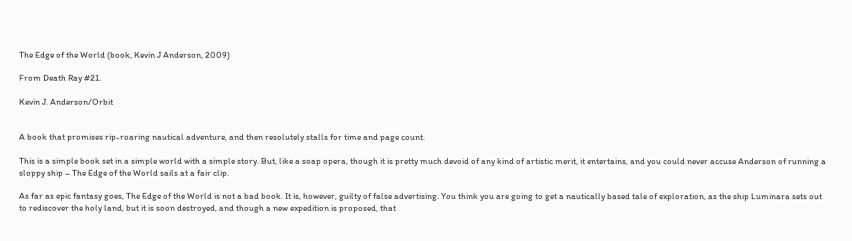The Edge of the World (book, Kevin J Anderson, 2009)

From Death Ray #21.

Kevin J. Anderson/Orbit


A book that promises rip-roaring nautical adventure, and then resolutely stalls for time and page count.

This is a simple book set in a simple world with a simple story. But, like a soap opera, though it is pretty much devoid of any kind of artistic merit, it entertains, and you could never accuse Anderson of running a sloppy ship – The Edge of the World sails at a fair clip.

As far as epic fantasy goes, The Edge of the World is not a bad book. It is, however, guilty of false advertising. You think you are going to get a nautically based tale of exploration, as the ship Luminara sets out to rediscover the holy land, but it is soon destroyed, and though a new expedition is proposed, that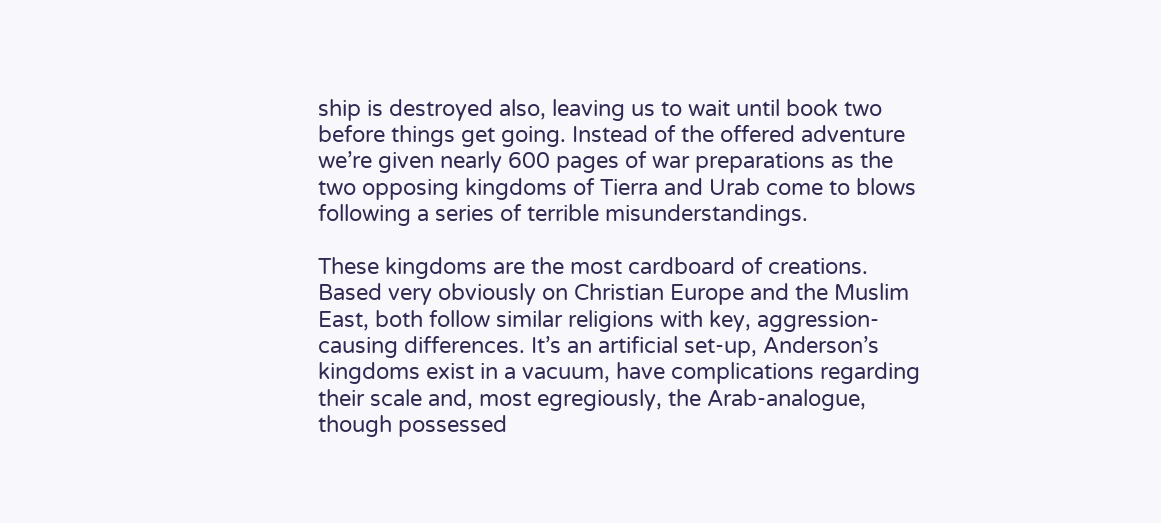ship is destroyed also, leaving us to wait until book two before things get going. Instead of the offered adventure we’re given nearly 600 pages of war preparations as the two opposing kingdoms of Tierra and Urab come to blows following a series of terrible misunderstandings.

These kingdoms are the most cardboard of creations. Based very obviously on Christian Europe and the Muslim East, both follow similar religions with key, aggression-causing differences. It’s an artificial set-up, Anderson’s kingdoms exist in a vacuum, have complications regarding their scale and, most egregiously, the Arab-analogue, though possessed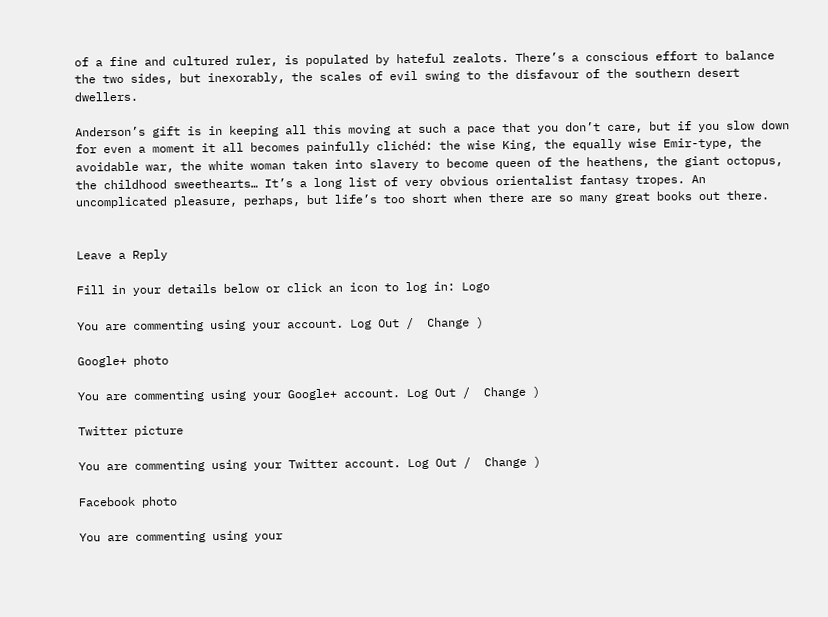of a fine and cultured ruler, is populated by hateful zealots. There’s a conscious effort to balance the two sides, but inexorably, the scales of evil swing to the disfavour of the southern desert dwellers.

Anderson’s gift is in keeping all this moving at such a pace that you don’t care, but if you slow down for even a moment it all becomes painfully clichéd: the wise King, the equally wise Emir-type, the avoidable war, the white woman taken into slavery to become queen of the heathens, the giant octopus, the childhood sweethearts… It’s a long list of very obvious orientalist fantasy tropes. An uncomplicated pleasure, perhaps, but life’s too short when there are so many great books out there.


Leave a Reply

Fill in your details below or click an icon to log in: Logo

You are commenting using your account. Log Out /  Change )

Google+ photo

You are commenting using your Google+ account. Log Out /  Change )

Twitter picture

You are commenting using your Twitter account. Log Out /  Change )

Facebook photo

You are commenting using your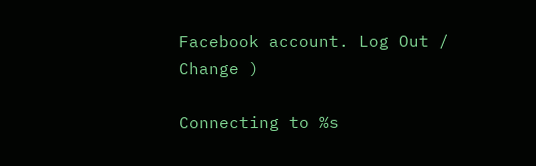Facebook account. Log Out /  Change )

Connecting to %s